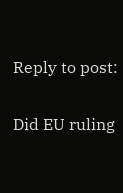Reply to post:

Did EU ruling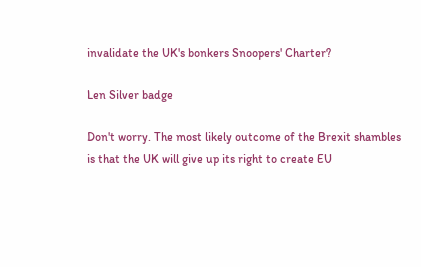invalidate the UK's bonkers Snoopers' Charter?

Len Silver badge

Don't worry. The most likely outcome of the Brexit shambles is that the UK will give up its right to create EU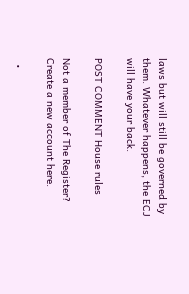laws but will still be governed by them. Whatever happens, the ECJ will have your back.

POST COMMENT House rules

Not a member of The Register? Create a new account here.

  •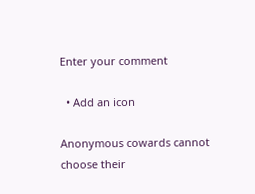Enter your comment

  • Add an icon

Anonymous cowards cannot choose their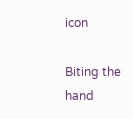icon

Biting the hand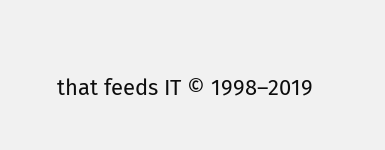that feeds IT © 1998–2019